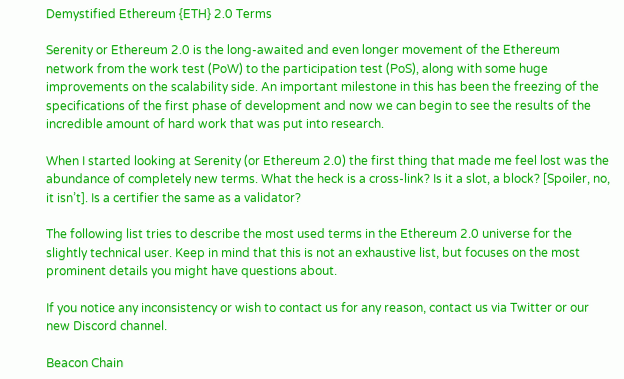Demystified Ethereum {ETH} 2.0 Terms

Serenity or Ethereum 2.0 is the long-awaited and even longer movement of the Ethereum network from the work test (PoW) to the participation test (PoS), along with some huge improvements on the scalability side. An important milestone in this has been the freezing of the specifications of the first phase of development and now we can begin to see the results of the incredible amount of hard work that was put into research.

When I started looking at Serenity (or Ethereum 2.0) the first thing that made me feel lost was the abundance of completely new terms. What the heck is a cross-link? Is it a slot, a block? [Spoiler, no, it isn’t]. Is a certifier the same as a validator?

The following list tries to describe the most used terms in the Ethereum 2.0 universe for the slightly technical user. Keep in mind that this is not an exhaustive list, but focuses on the most prominent details you might have questions about.

If you notice any inconsistency or wish to contact us for any reason, contact us via Twitter or our new Discord channel.

Beacon Chain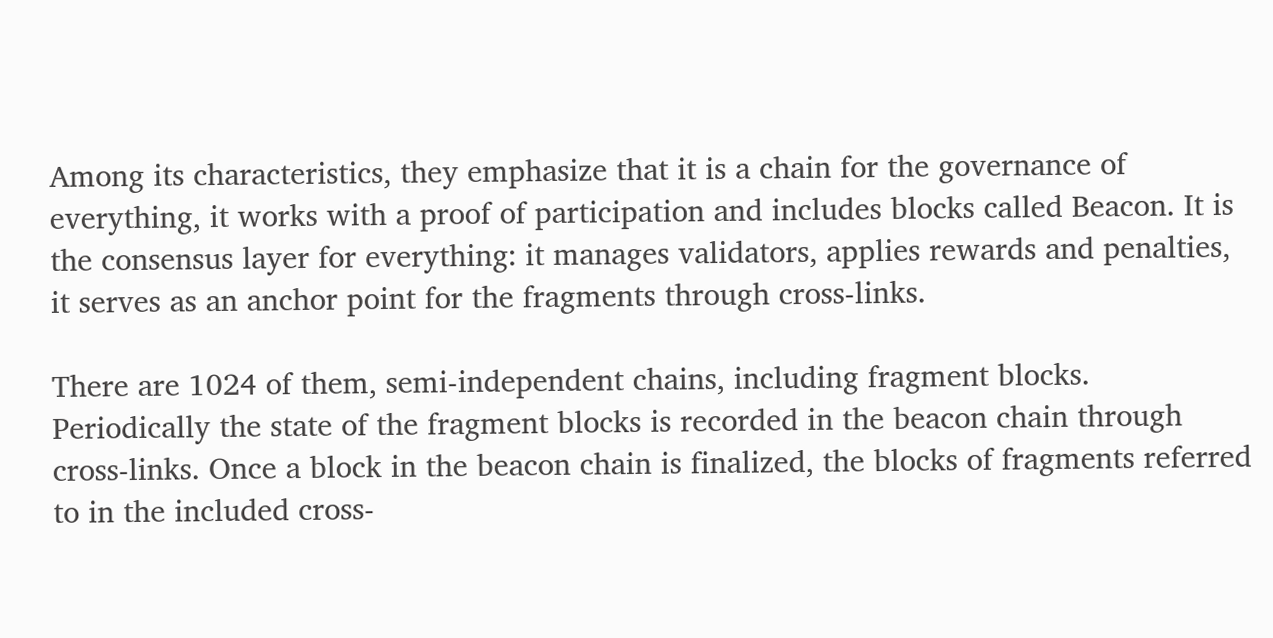Among its characteristics, they emphasize that it is a chain for the governance of everything, it works with a proof of participation and includes blocks called Beacon. It is the consensus layer for everything: it manages validators, applies rewards and penalties, it serves as an anchor point for the fragments through cross-links.

There are 1024 of them, semi-independent chains, including fragment blocks. Periodically the state of the fragment blocks is recorded in the beacon chain through cross-links. Once a block in the beacon chain is finalized, the blocks of fragments referred to in the included cross-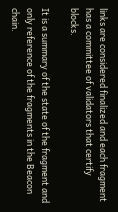links are considered finalized and each fragment has a committee of validators that certify blocks.

It is a summary of the state of the fragment and only reference of the fragments in the Beacon chain.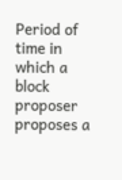Period of time in which a block proposer proposes a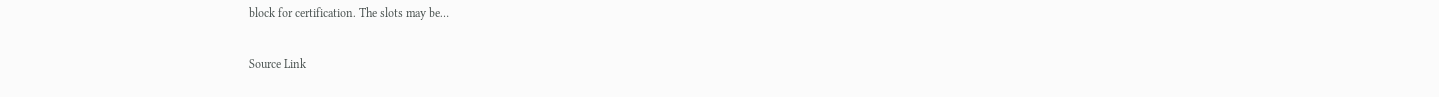block for certification. The slots may be…

Source Link